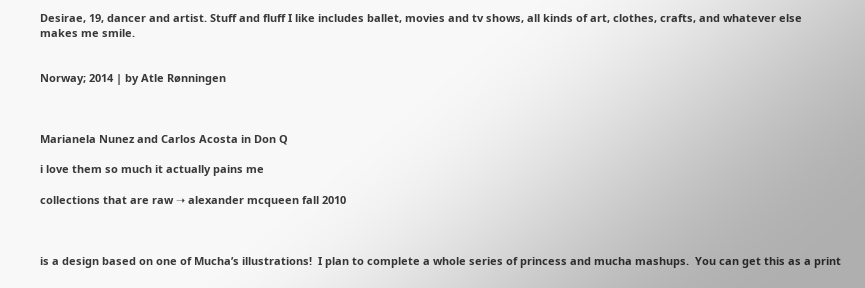Desirae, 19, dancer and artist. Stuff and fluff I like includes ballet, movies and tv shows, all kinds of art, clothes, crafts, and whatever else makes me smile.


Norway; 2014 | by Atle Rønningen



Marianela Nunez and Carlos Acosta in Don Q

i love them so much it actually pains me

collections that are raw ➝ alexander mcqueen fall 2010



is a design based on one of Mucha’s illustrations!  I plan to complete a whole series of princess and mucha mashups.  You can get this as a print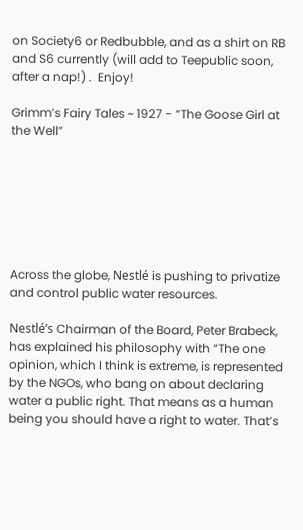on Society6 or Redbubble, and as a shirt on RB and S6 currently (will add to Teepublic soon, after a nap!) .  Enjoy!

Grimm’s Fairy Tales ~ 1927 - “The Goose Girl at the Well”







Across the globe, Nestlé is pushing to privatize and control public water resources.

Nestlé’s Chairman of the Board, Peter Brabeck, has explained his philosophy with “The one opinion, which I think is extreme, is represented by the NGOs, who bang on about declaring water a public right. That means as a human being you should have a right to water. That’s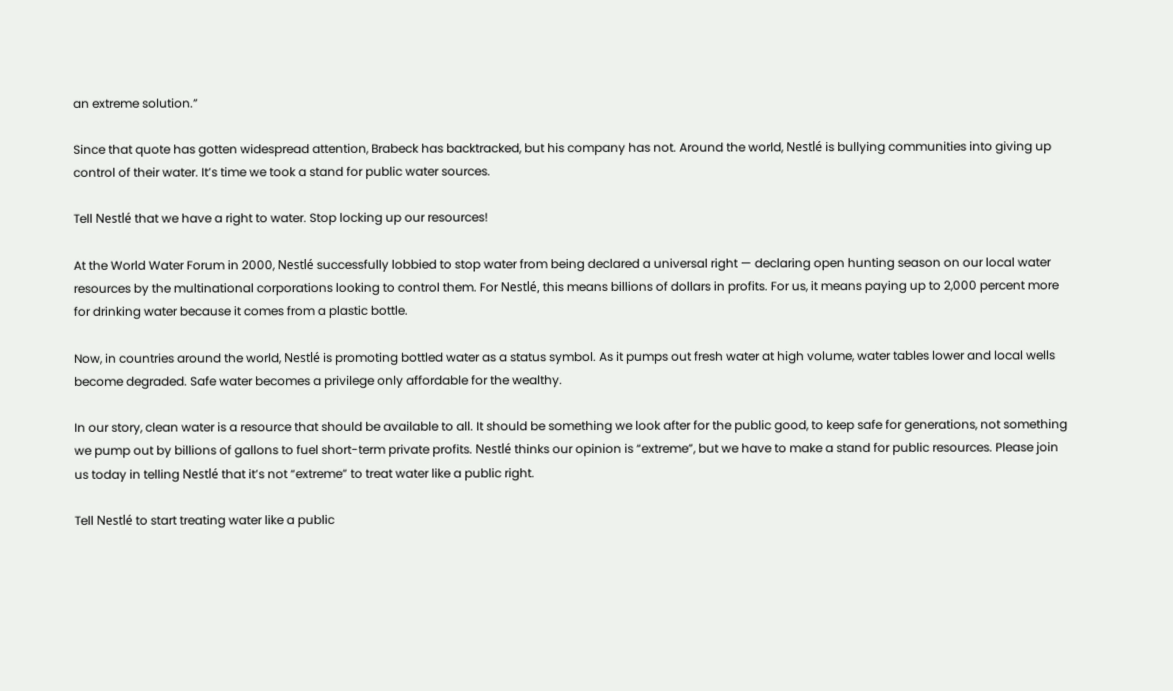an extreme solution.”

Since that quote has gotten widespread attention, Brabeck has backtracked, but his company has not. Around the world, Nestlé is bullying communities into giving up control of their water. It’s time we took a stand for public water sources.

Tell Nestlé that we have a right to water. Stop locking up our resources!

At the World Water Forum in 2000, Nestlé successfully lobbied to stop water from being declared a universal right — declaring open hunting season on our local water resources by the multinational corporations looking to control them. For Nestlé, this means billions of dollars in profits. For us, it means paying up to 2,000 percent more for drinking water because it comes from a plastic bottle.

Now, in countries around the world, Nestlé is promoting bottled water as a status symbol. As it pumps out fresh water at high volume, water tables lower and local wells become degraded. Safe water becomes a privilege only affordable for the wealthy.

In our story, clean water is a resource that should be available to all. It should be something we look after for the public good, to keep safe for generations, not something we pump out by billions of gallons to fuel short-term private profits. Nestlé thinks our opinion is “extreme”, but we have to make a stand for public resources. Please join us today in telling Nestlé that it’s not “extreme” to treat water like a public right.

Tell Nestlé to start treating water like a public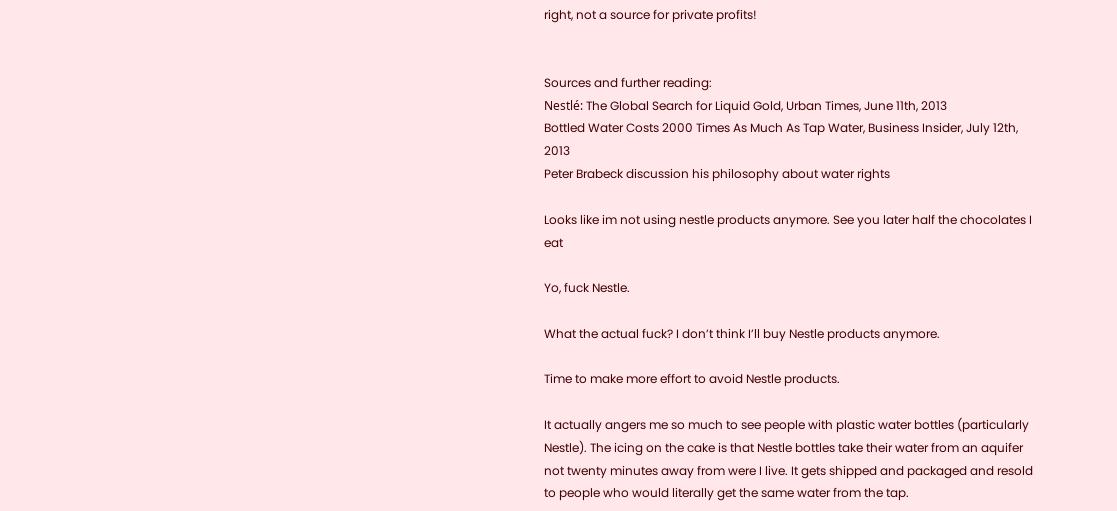right, not a source for private profits!


Sources and further reading:
Nestlé: The Global Search for Liquid Gold, Urban Times, June 11th, 2013
Bottled Water Costs 2000 Times As Much As Tap Water, Business Insider, July 12th, 2013
Peter Brabeck discussion his philosophy about water rights

Looks like im not using nestle products anymore. See you later half the chocolates I eat

Yo, fuck Nestle.

What the actual fuck? I don’t think I’ll buy Nestle products anymore.

Time to make more effort to avoid Nestle products.

It actually angers me so much to see people with plastic water bottles (particularly Nestle). The icing on the cake is that Nestle bottles take their water from an aquifer not twenty minutes away from were I live. It gets shipped and packaged and resold to people who would literally get the same water from the tap.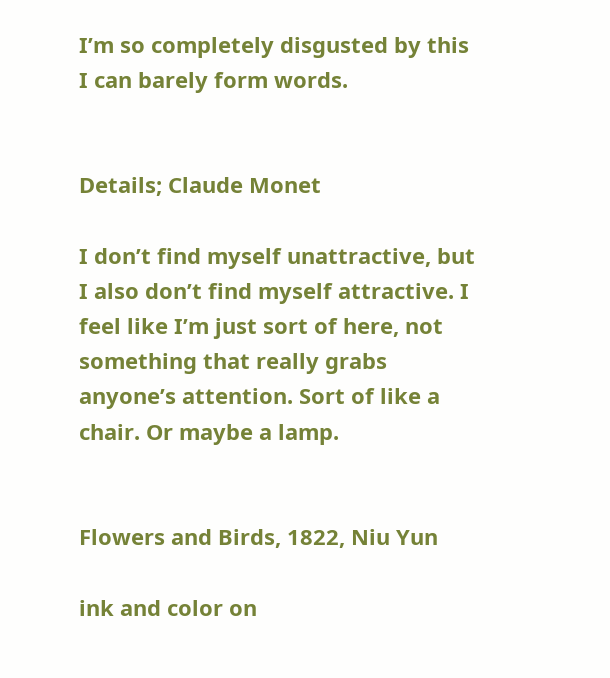I’m so completely disgusted by this I can barely form words.


Details; Claude Monet

I don’t find myself unattractive, but I also don’t find myself attractive. I feel like I’m just sort of here, not something that really grabs anyone’s attention. Sort of like a chair. Or maybe a lamp.


Flowers and Birds, 1822, Niu Yun

ink and color on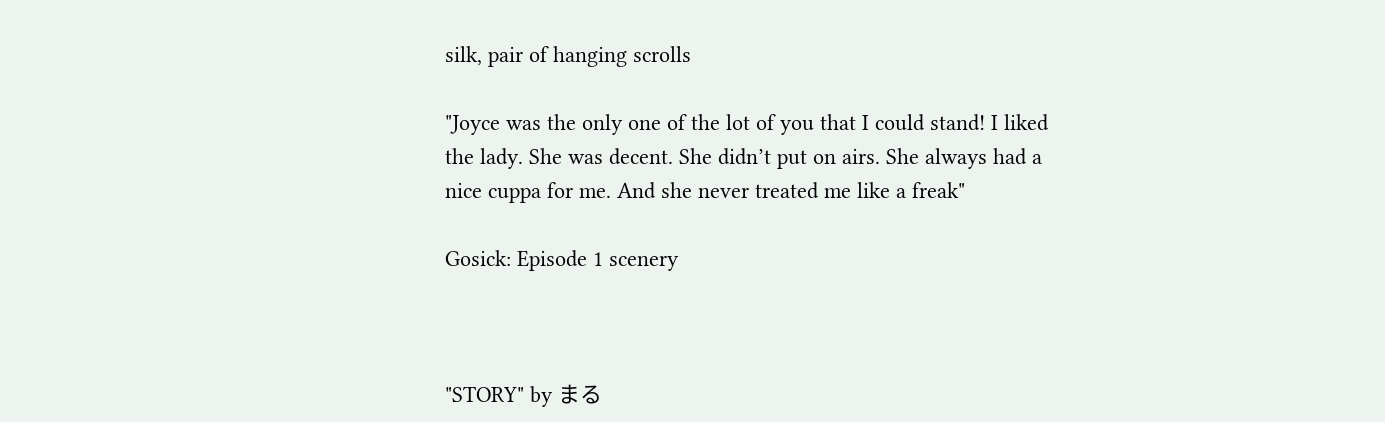silk, pair of hanging scrolls

"Joyce was the only one of the lot of you that I could stand! I liked the lady. She was decent. She didn’t put on airs. She always had a nice cuppa for me. And she never treated me like a freak"

Gosick: Episode 1 scenery



"STORY" by まる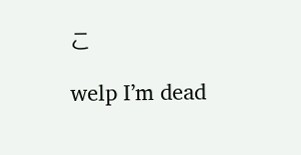こ

welp I’m dead